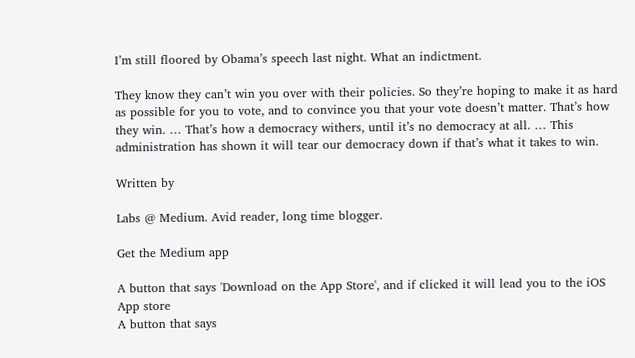I’m still floored by Obama’s speech last night. What an indictment.

They know they can’t win you over with their policies. So they’re hoping to make it as hard as possible for you to vote, and to convince you that your vote doesn’t matter. That’s how they win. … That’s how a democracy withers, until it’s no democracy at all. … This administration has shown it will tear our democracy down if that’s what it takes to win.

Written by

Labs @ Medium. Avid reader, long time blogger.

Get the Medium app

A button that says 'Download on the App Store', and if clicked it will lead you to the iOS App store
A button that says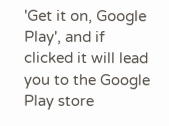'Get it on, Google Play', and if clicked it will lead you to the Google Play store